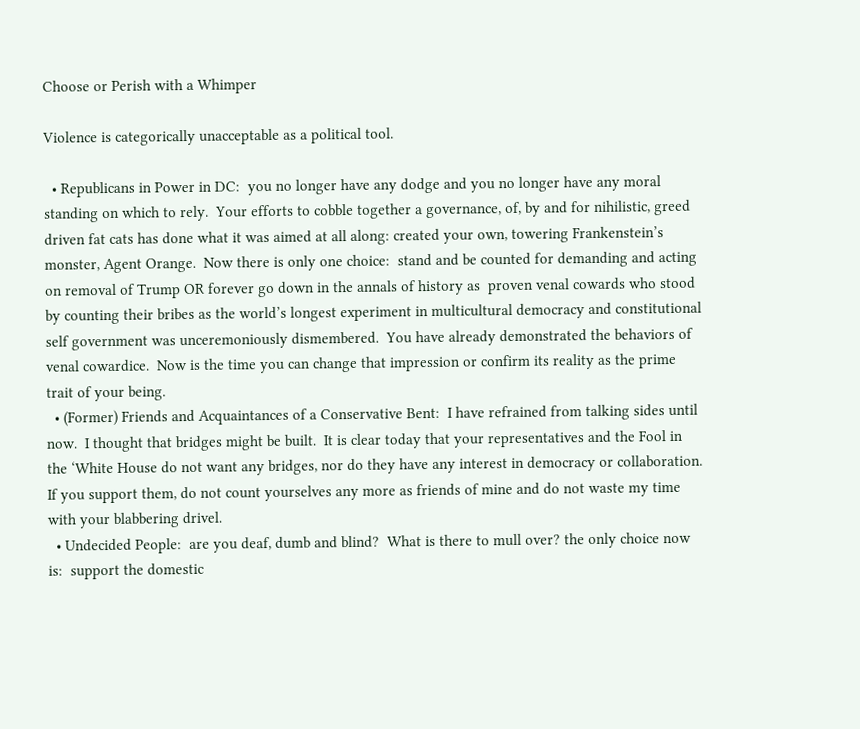Choose or Perish with a Whimper

Violence is categorically unacceptable as a political tool.

  • Republicans in Power in DC:  you no longer have any dodge and you no longer have any moral standing on which to rely.  Your efforts to cobble together a governance, of, by and for nihilistic, greed driven fat cats has done what it was aimed at all along: created your own, towering Frankenstein’s monster, Agent Orange.  Now there is only one choice:  stand and be counted for demanding and acting on removal of Trump OR forever go down in the annals of history as  proven venal cowards who stood by counting their bribes as the world’s longest experiment in multicultural democracy and constitutional self government was unceremoniously dismembered.  You have already demonstrated the behaviors of venal cowardice.  Now is the time you can change that impression or confirm its reality as the prime trait of your being.
  • (Former) Friends and Acquaintances of a Conservative Bent:  I have refrained from talking sides until now.  I thought that bridges might be built.  It is clear today that your representatives and the Fool in the ‘White House do not want any bridges, nor do they have any interest in democracy or collaboration.  If you support them, do not count yourselves any more as friends of mine and do not waste my time with your blabbering drivel.
  • Undecided People:  are you deaf, dumb and blind?  What is there to mull over? the only choice now is:  support the domestic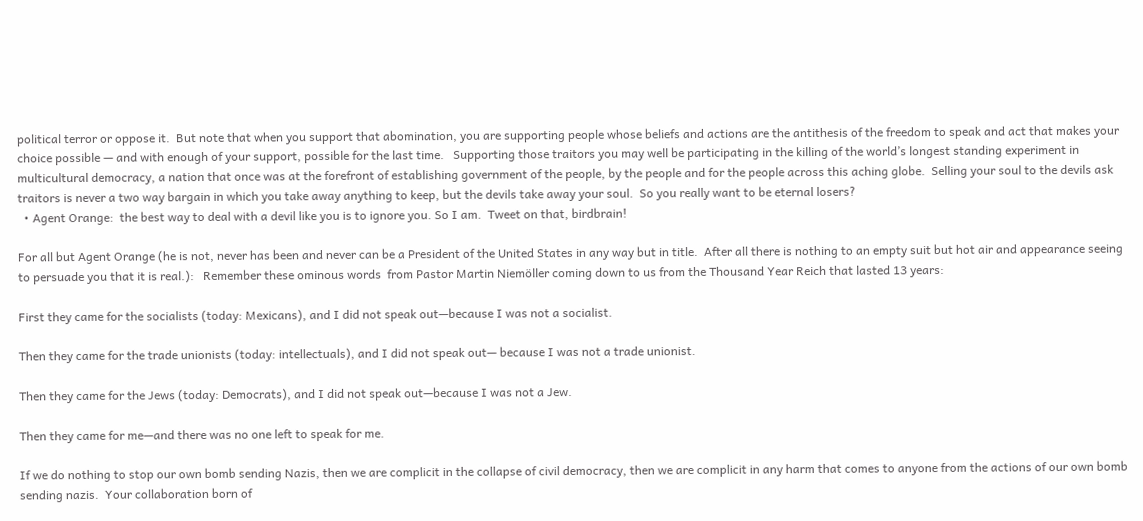political terror or oppose it.  But note that when you support that abomination, you are supporting people whose beliefs and actions are the antithesis of the freedom to speak and act that makes your choice possible — and with enough of your support, possible for the last time.   Supporting those traitors you may well be participating in the killing of the world’s longest standing experiment in multicultural democracy, a nation that once was at the forefront of establishing government of the people, by the people and for the people across this aching globe.  Selling your soul to the devils ask traitors is never a two way bargain in which you take away anything to keep, but the devils take away your soul.  So you really want to be eternal losers?
  • Agent Orange:  the best way to deal with a devil like you is to ignore you. So I am.  Tweet on that, birdbrain!

For all but Agent Orange (he is not, never has been and never can be a President of the United States in any way but in title.  After all there is nothing to an empty suit but hot air and appearance seeing to persuade you that it is real.):   Remember these ominous words  from Pastor Martin Niemöller coming down to us from the Thousand Year Reich that lasted 13 years:

First they came for the socialists (today: Mexicans), and I did not speak out—because I was not a socialist.

Then they came for the trade unionists (today: intellectuals), and I did not speak out— because I was not a trade unionist.

Then they came for the Jews (today: Democrats), and I did not speak out—because I was not a Jew.

Then they came for me—and there was no one left to speak for me.

If we do nothing to stop our own bomb sending Nazis, then we are complicit in the collapse of civil democracy, then we are complicit in any harm that comes to anyone from the actions of our own bomb sending nazis.  Your collaboration born of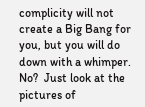complicity will not create a Big Bang for you, but you will do down with a whimper. No?  Just look at the pictures of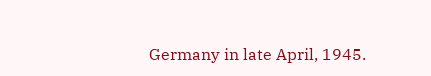Germany in late April, 1945.